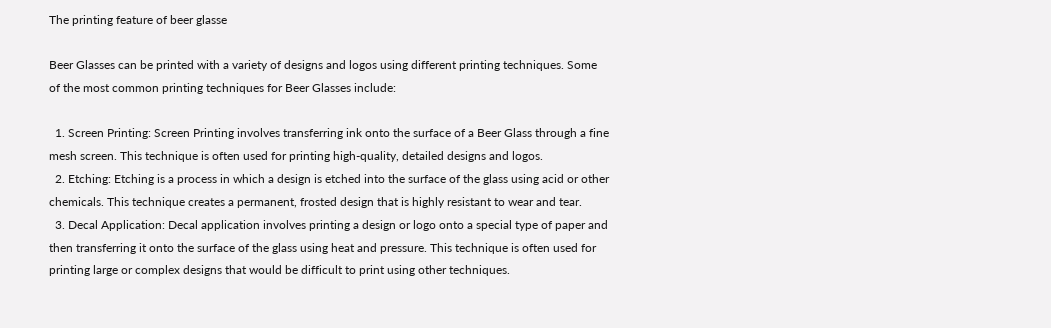The printing feature of beer glasse

Beer Glasses can be printed with a variety of designs and logos using different printing techniques. Some of the most common printing techniques for Beer Glasses include:

  1. Screen Printing: Screen Printing involves transferring ink onto the surface of a Beer Glass through a fine mesh screen. This technique is often used for printing high-quality, detailed designs and logos.
  2. Etching: Etching is a process in which a design is etched into the surface of the glass using acid or other chemicals. This technique creates a permanent, frosted design that is highly resistant to wear and tear.
  3. Decal Application: Decal application involves printing a design or logo onto a special type of paper and then transferring it onto the surface of the glass using heat and pressure. This technique is often used for printing large or complex designs that would be difficult to print using other techniques.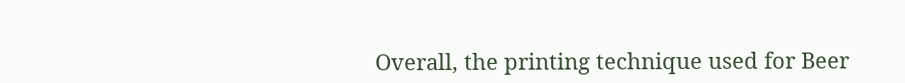Overall, the printing technique used for Beer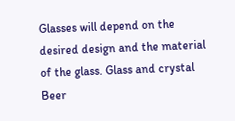Glasses will depend on the desired design and the material of the glass. Glass and crystal Beer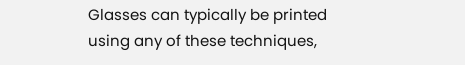Glasses can typically be printed using any of these techniques,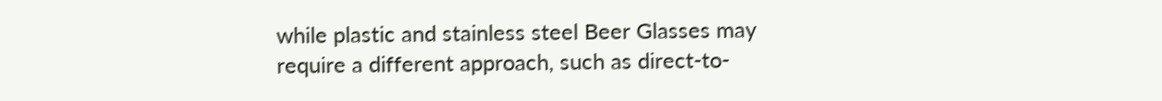while plastic and stainless steel Beer Glasses may require a different approach, such as direct-to-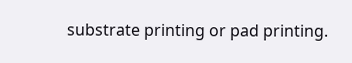substrate printing or pad printing.